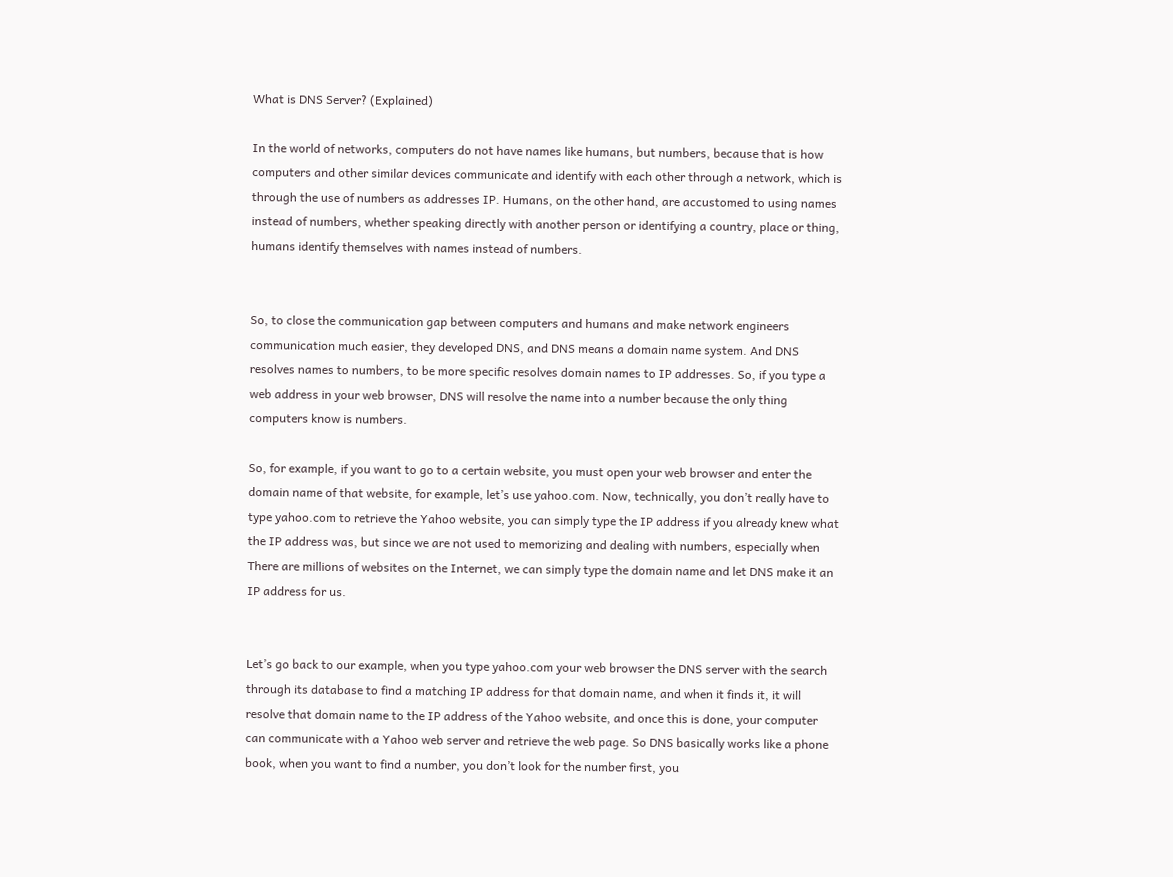What is DNS Server? (Explained)

In the world of networks, computers do not have names like humans, but numbers, because that is how computers and other similar devices communicate and identify with each other through a network, which is through the use of numbers as addresses IP. Humans, on the other hand, are accustomed to using names instead of numbers, whether speaking directly with another person or identifying a country, place or thing, humans identify themselves with names instead of numbers.


So, to close the communication gap between computers and humans and make network engineers communication much easier, they developed DNS, and DNS means a domain name system. And DNS resolves names to numbers, to be more specific resolves domain names to IP addresses. So, if you type a web address in your web browser, DNS will resolve the name into a number because the only thing computers know is numbers.

So, for example, if you want to go to a certain website, you must open your web browser and enter the domain name of that website, for example, let’s use yahoo.com. Now, technically, you don’t really have to type yahoo.com to retrieve the Yahoo website, you can simply type the IP address if you already knew what the IP address was, but since we are not used to memorizing and dealing with numbers, especially when There are millions of websites on the Internet, we can simply type the domain name and let DNS make it an IP address for us.


Let’s go back to our example, when you type yahoo.com your web browser the DNS server with the search through its database to find a matching IP address for that domain name, and when it finds it, it will resolve that domain name to the IP address of the Yahoo website, and once this is done, your computer can communicate with a Yahoo web server and retrieve the web page. So DNS basically works like a phone book, when you want to find a number, you don’t look for the number first, you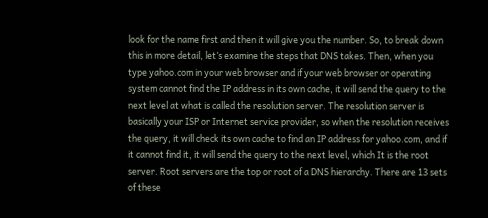look for the name first and then it will give you the number. So, to break down this in more detail, let’s examine the steps that DNS takes. Then, when you type yahoo.com in your web browser and if your web browser or operating system cannot find the IP address in its own cache, it will send the query to the next level at what is called the resolution server. The resolution server is basically your ISP or Internet service provider, so when the resolution receives the query, it will check its own cache to find an IP address for yahoo.com, and if it cannot find it, it will send the query to the next level, which It is the root server. Root servers are the top or root of a DNS hierarchy. There are 13 sets of these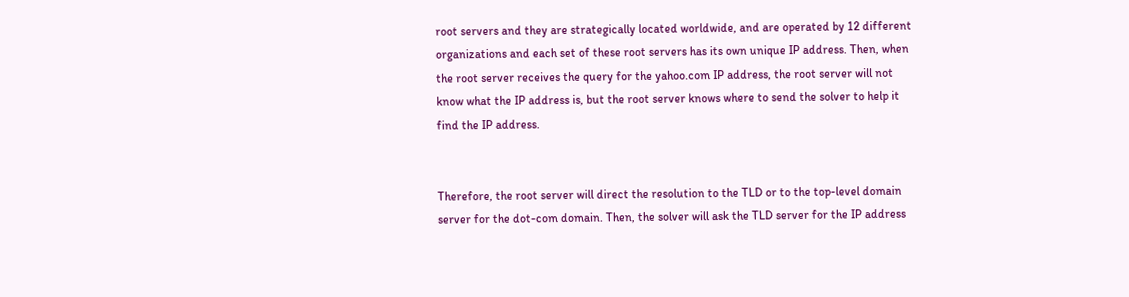root servers and they are strategically located worldwide, and are operated by 12 different organizations and each set of these root servers has its own unique IP address. Then, when the root server receives the query for the yahoo.com IP address, the root server will not know what the IP address is, but the root server knows where to send the solver to help it find the IP address.


Therefore, the root server will direct the resolution to the TLD or to the top-level domain server for the dot-com domain. Then, the solver will ask the TLD server for the IP address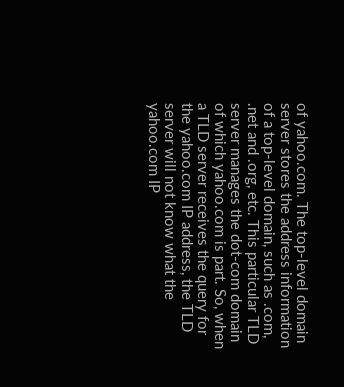of yahoo.com. The top-level domain server stores the address information of a top-level domain, such as .com, .net and .org, etc. This particular TLD server manages the dot-com domain of which yahoo.com is part. So, when a TLD server receives the query for the yahoo.com IP address, the TLD server will not know what the yahoo.com IP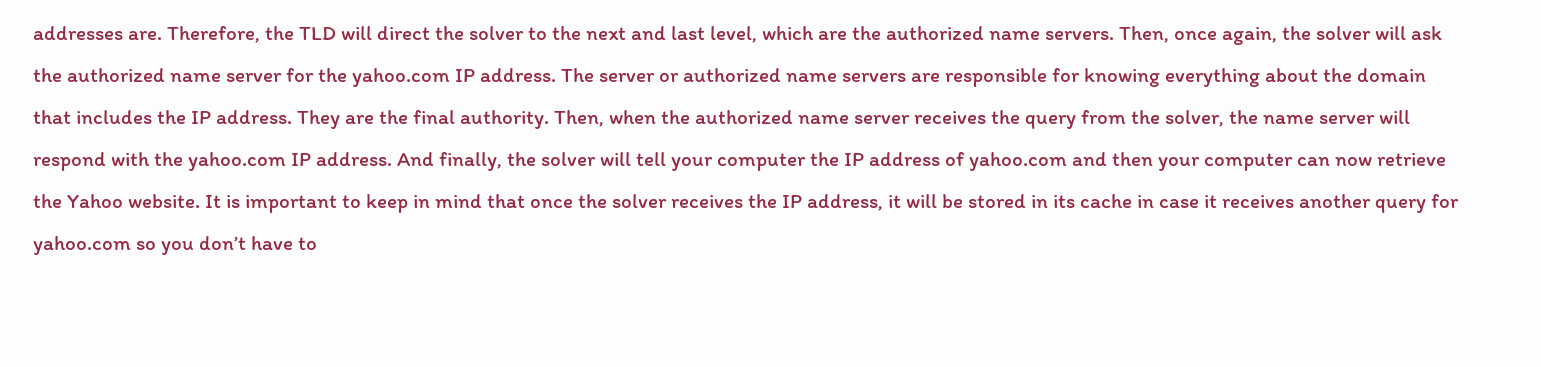addresses are. Therefore, the TLD will direct the solver to the next and last level, which are the authorized name servers. Then, once again, the solver will ask the authorized name server for the yahoo.com IP address. The server or authorized name servers are responsible for knowing everything about the domain that includes the IP address. They are the final authority. Then, when the authorized name server receives the query from the solver, the name server will respond with the yahoo.com IP address. And finally, the solver will tell your computer the IP address of yahoo.com and then your computer can now retrieve the Yahoo website. It is important to keep in mind that once the solver receives the IP address, it will be stored in its cache in case it receives another query for yahoo.com so you don’t have to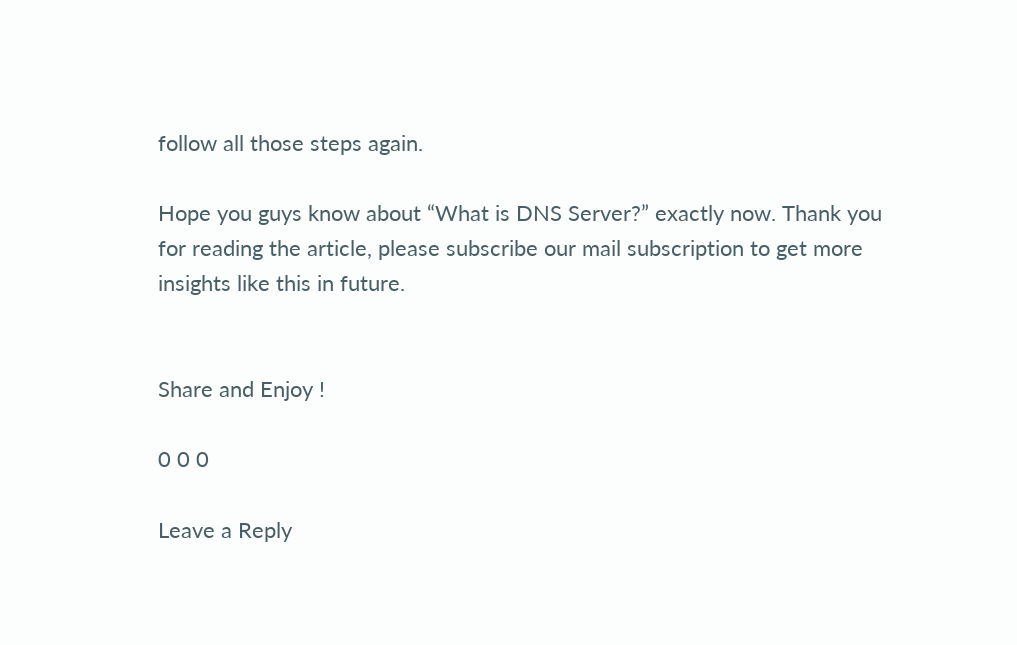follow all those steps again.

Hope you guys know about “What is DNS Server?” exactly now. Thank you for reading the article, please subscribe our mail subscription to get more insights like this in future.


Share and Enjoy !

0 0 0

Leave a Reply